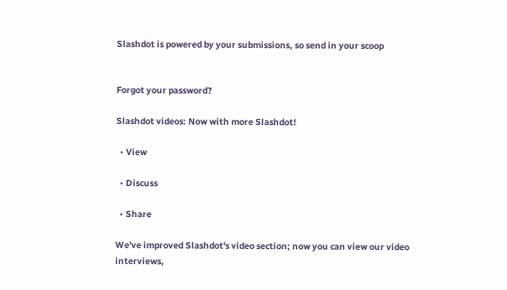Slashdot is powered by your submissions, so send in your scoop


Forgot your password?

Slashdot videos: Now with more Slashdot!

  • View

  • Discuss

  • Share

We've improved Slashdot's video section; now you can view our video interviews,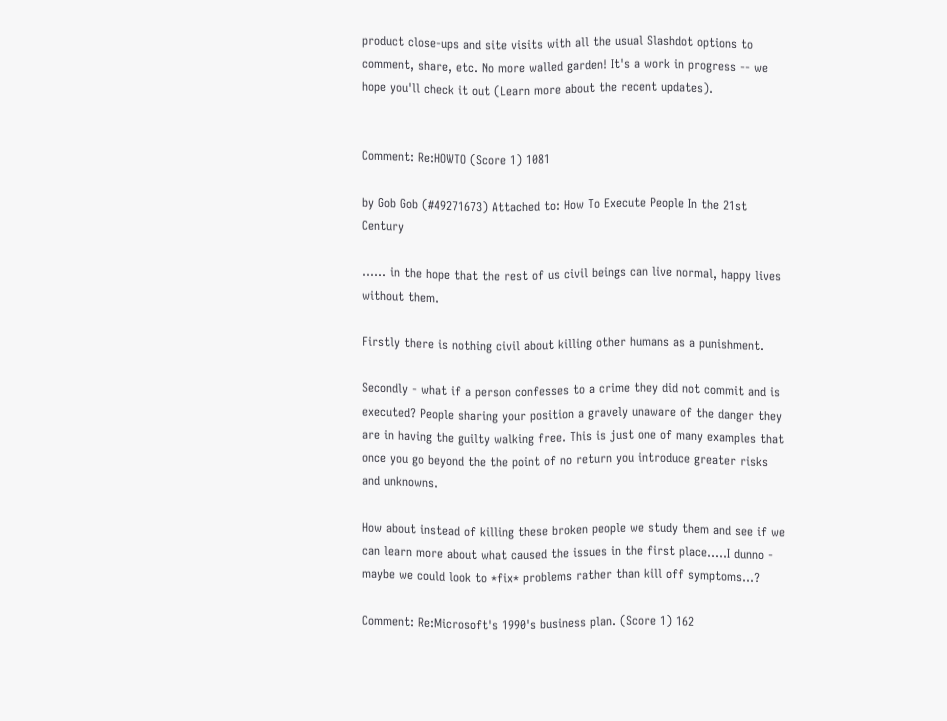product close-ups and site visits with all the usual Slashdot options to comment, share, etc. No more walled garden! It's a work in progress -- we hope you'll check it out (Learn more about the recent updates).


Comment: Re:HOWTO (Score 1) 1081

by Gob Gob (#49271673) Attached to: How To Execute People In the 21st Century

...... in the hope that the rest of us civil beings can live normal, happy lives without them.

Firstly there is nothing civil about killing other humans as a punishment.

Secondly - what if a person confesses to a crime they did not commit and is executed? People sharing your position a gravely unaware of the danger they are in having the guilty walking free. This is just one of many examples that once you go beyond the the point of no return you introduce greater risks and unknowns.

How about instead of killing these broken people we study them and see if we can learn more about what caused the issues in the first place.....I dunno - maybe we could look to *fix* problems rather than kill off symptoms...?

Comment: Re:Microsoft's 1990's business plan. (Score 1) 162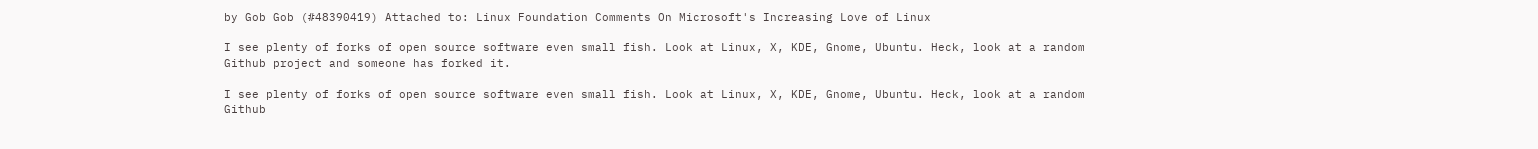by Gob Gob (#48390419) Attached to: Linux Foundation Comments On Microsoft's Increasing Love of Linux

I see plenty of forks of open source software even small fish. Look at Linux, X, KDE, Gnome, Ubuntu. Heck, look at a random Github project and someone has forked it.

I see plenty of forks of open source software even small fish. Look at Linux, X, KDE, Gnome, Ubuntu. Heck, look at a random Github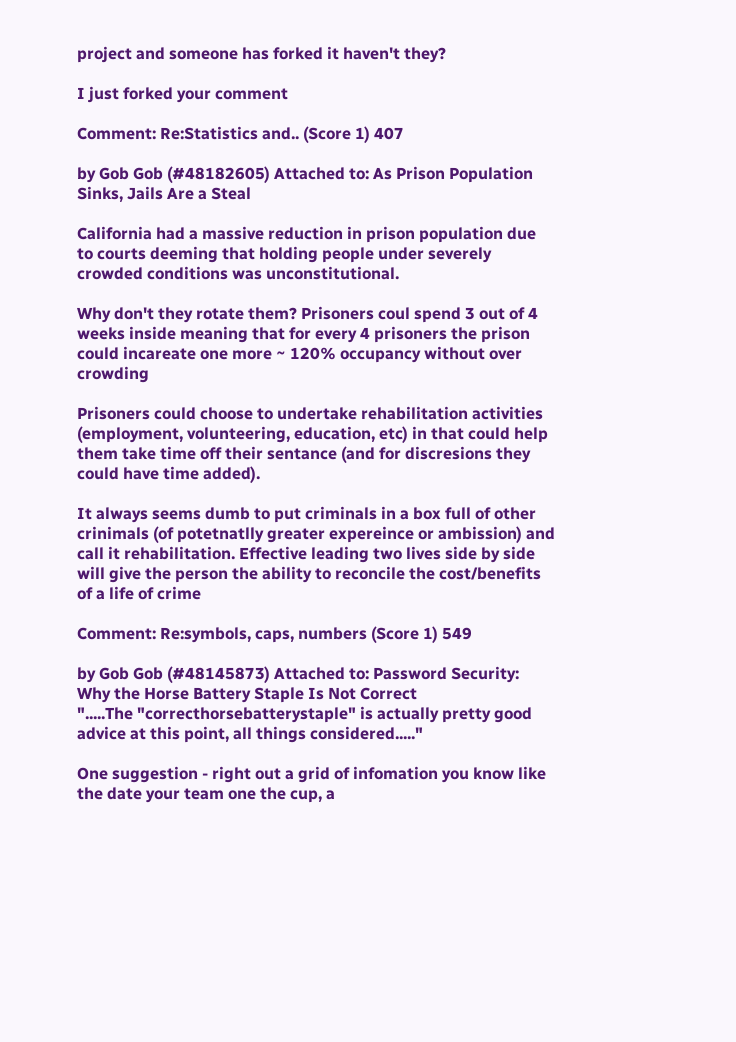project and someone has forked it haven't they?

I just forked your comment

Comment: Re:Statistics and.. (Score 1) 407

by Gob Gob (#48182605) Attached to: As Prison Population Sinks, Jails Are a Steal

California had a massive reduction in prison population due to courts deeming that holding people under severely crowded conditions was unconstitutional.

Why don't they rotate them? Prisoners coul spend 3 out of 4 weeks inside meaning that for every 4 prisoners the prison could incareate one more ~ 120% occupancy without over crowding

Prisoners could choose to undertake rehabilitation activities (employment, volunteering, education, etc) in that could help them take time off their sentance (and for discresions they could have time added).

It always seems dumb to put criminals in a box full of other crinimals (of potetnatlly greater expereince or ambission) and call it rehabilitation. Effective leading two lives side by side will give the person the ability to reconcile the cost/benefits of a life of crime

Comment: Re:symbols, caps, numbers (Score 1) 549

by Gob Gob (#48145873) Attached to: Password Security: Why the Horse Battery Staple Is Not Correct
".....The "correcthorsebatterystaple" is actually pretty good advice at this point, all things considered....."

One suggestion - right out a grid of infomation you know like the date your team one the cup, a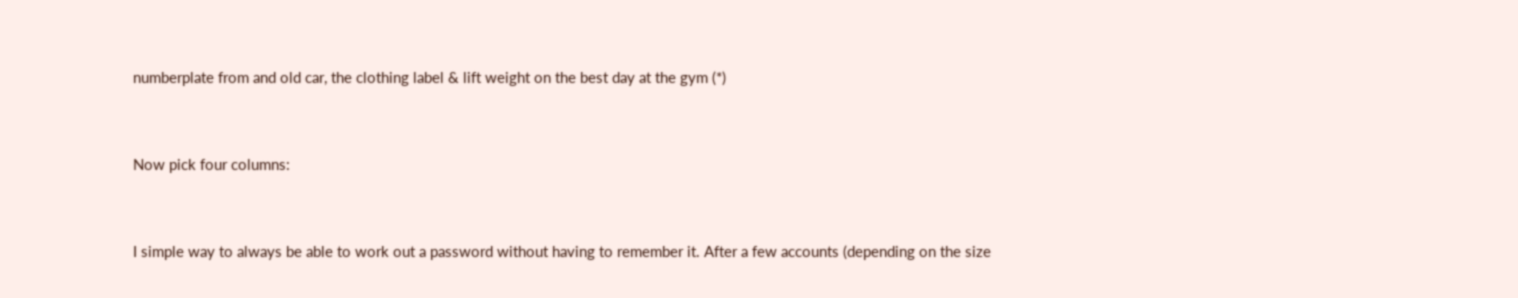numberplate from and old car, the clothing label & lift weight on the best day at the gym (*)


Now pick four columns:


I simple way to always be able to work out a password without having to remember it. After a few accounts (depending on the size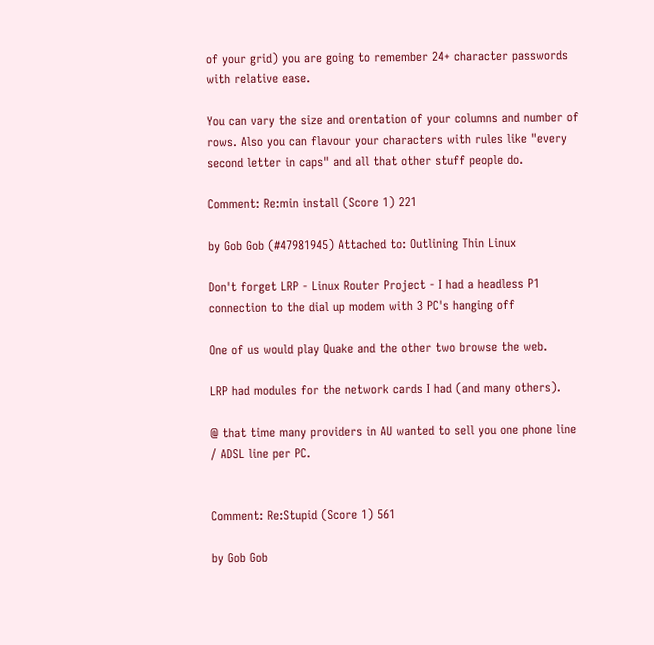of your grid) you are going to remember 24+ character passwords with relative ease.

You can vary the size and orentation of your columns and number of rows. Also you can flavour your characters with rules like "every second letter in caps" and all that other stuff people do.

Comment: Re:min install (Score 1) 221

by Gob Gob (#47981945) Attached to: Outlining Thin Linux

Don't forget LRP - Linux Router Project - I had a headless P1 connection to the dial up modem with 3 PC's hanging off

One of us would play Quake and the other two browse the web.

LRP had modules for the network cards I had (and many others).

@ that time many providers in AU wanted to sell you one phone line / ADSL line per PC.


Comment: Re:Stupid (Score 1) 561

by Gob Gob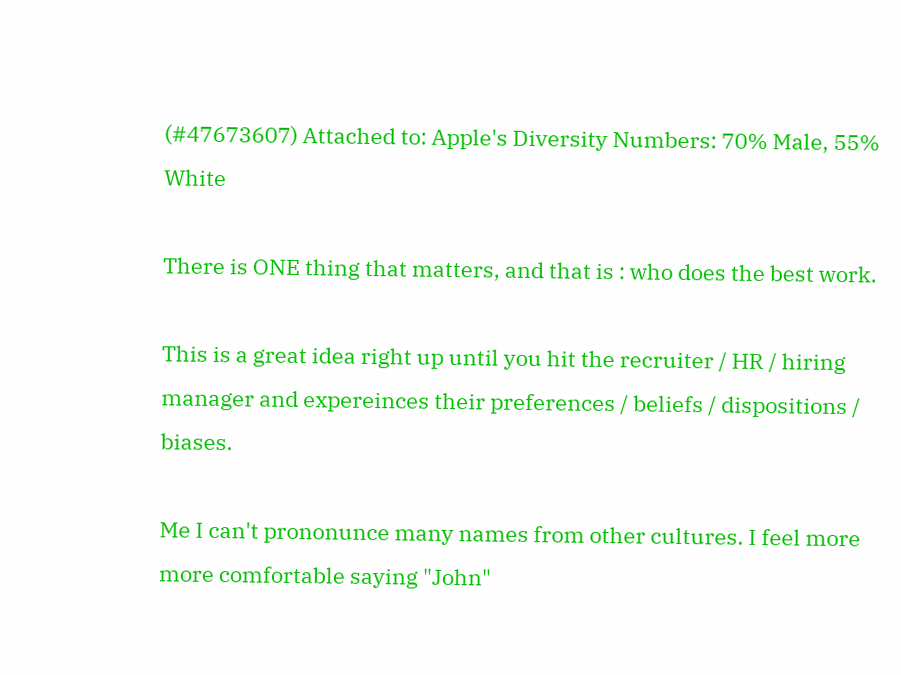(#47673607) Attached to: Apple's Diversity Numbers: 70% Male, 55% White

There is ONE thing that matters, and that is : who does the best work.

This is a great idea right up until you hit the recruiter / HR / hiring manager and expereinces their preferences / beliefs / dispositions / biases.

Me I can't prononunce many names from other cultures. I feel more more comfortable saying "John"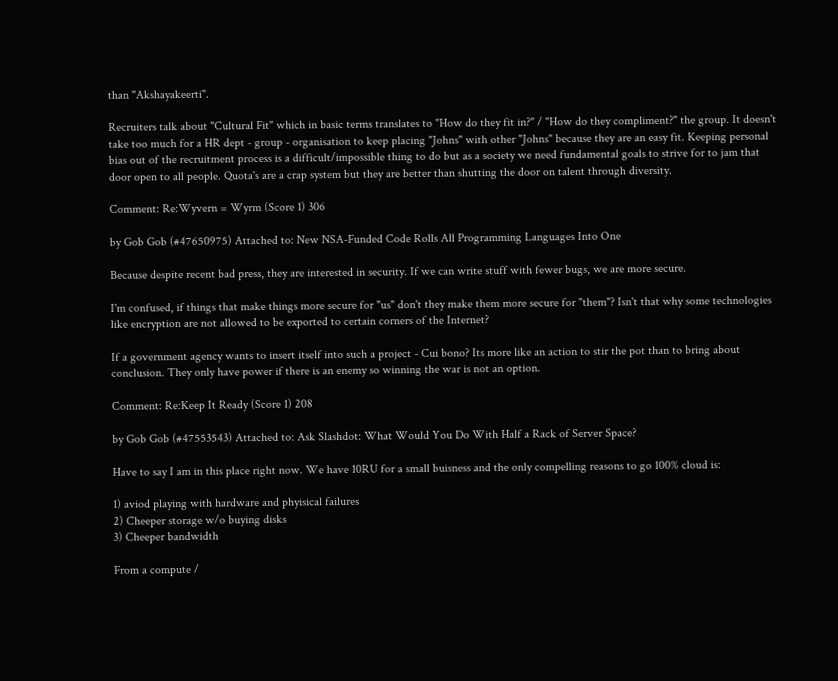than "Akshayakeerti".

Recruiters talk about "Cultural Fit" which in basic terms translates to "How do they fit in?" / "How do they compliment?" the group. It doesn't take too much for a HR dept - group - organisation to keep placing "Johns" with other "Johns" because they are an easy fit. Keeping personal bias out of the recruitment process is a difficult/impossible thing to do but as a society we need fundamental goals to strive for to jam that door open to all people. Quota's are a crap system but they are better than shutting the door on talent through diversity.

Comment: Re:Wyvern = Wyrm (Score 1) 306

by Gob Gob (#47650975) Attached to: New NSA-Funded Code Rolls All Programming Languages Into One

Because despite recent bad press, they are interested in security. If we can write stuff with fewer bugs, we are more secure.

I'm confused, if things that make things more secure for "us" don't they make them more secure for "them"? Isn't that why some technologies like encryption are not allowed to be exported to certain corners of the Internet?

If a government agency wants to insert itself into such a project - Cui bono? Its more like an action to stir the pot than to bring about conclusion. They only have power if there is an enemy so winning the war is not an option.

Comment: Re:Keep It Ready (Score 1) 208

by Gob Gob (#47553543) Attached to: Ask Slashdot: What Would You Do With Half a Rack of Server Space?

Have to say I am in this place right now. We have 10RU for a small buisness and the only compelling reasons to go 100% cloud is:

1) aviod playing with hardware and phyisical failures
2) Cheeper storage w/o buying disks
3) Cheeper bandwidth

From a compute /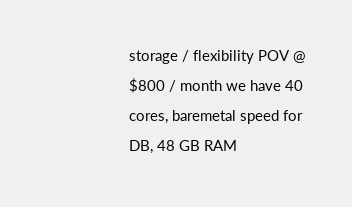storage / flexibility POV @ $800 / month we have 40 cores, baremetal speed for DB, 48 GB RAM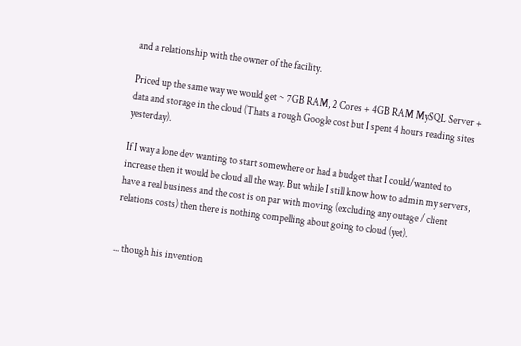and a relationship with the owner of the facility.

Priced up the same way we would get ~ 7GB RAM, 2 Cores + 4GB RAM MySQL Server + data and storage in the cloud (Thats a rough Google cost but I spent 4 hours reading sites yesterday).

If I way a lone dev wanting to start somewhere or had a budget that I could/wanted to increase then it would be cloud all the way. But while I still know how to admin my servers, have a real business and the cost is on par with moving (excluding any outage / client relations costs) then there is nothing compelling about going to cloud (yet).


... though his invention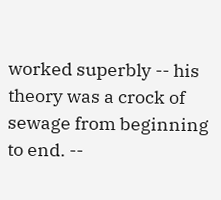worked superbly -- his theory was a crock of sewage from beginning to end. --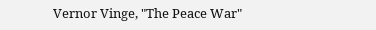Vernor Vinge, "The Peace War"